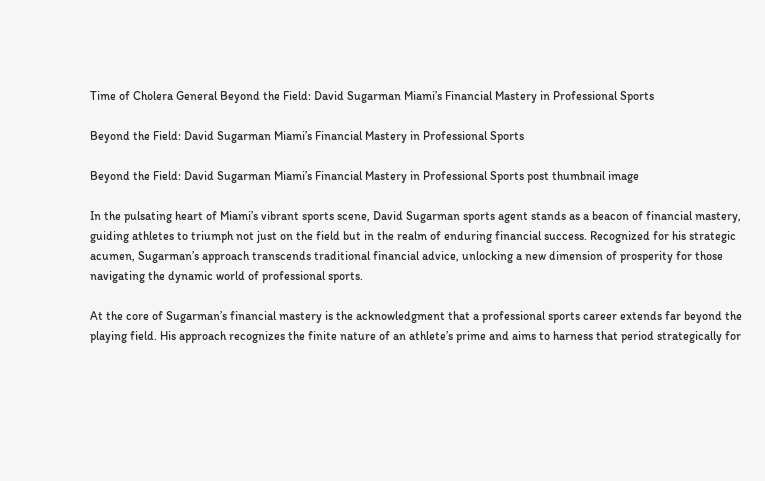Time of Cholera General Beyond the Field: David Sugarman Miami’s Financial Mastery in Professional Sports

Beyond the Field: David Sugarman Miami’s Financial Mastery in Professional Sports

Beyond the Field: David Sugarman Miami’s Financial Mastery in Professional Sports post thumbnail image

In the pulsating heart of Miami’s vibrant sports scene, David Sugarman sports agent stands as a beacon of financial mastery, guiding athletes to triumph not just on the field but in the realm of enduring financial success. Recognized for his strategic acumen, Sugarman’s approach transcends traditional financial advice, unlocking a new dimension of prosperity for those navigating the dynamic world of professional sports.

At the core of Sugarman’s financial mastery is the acknowledgment that a professional sports career extends far beyond the playing field. His approach recognizes the finite nature of an athlete’s prime and aims to harness that period strategically for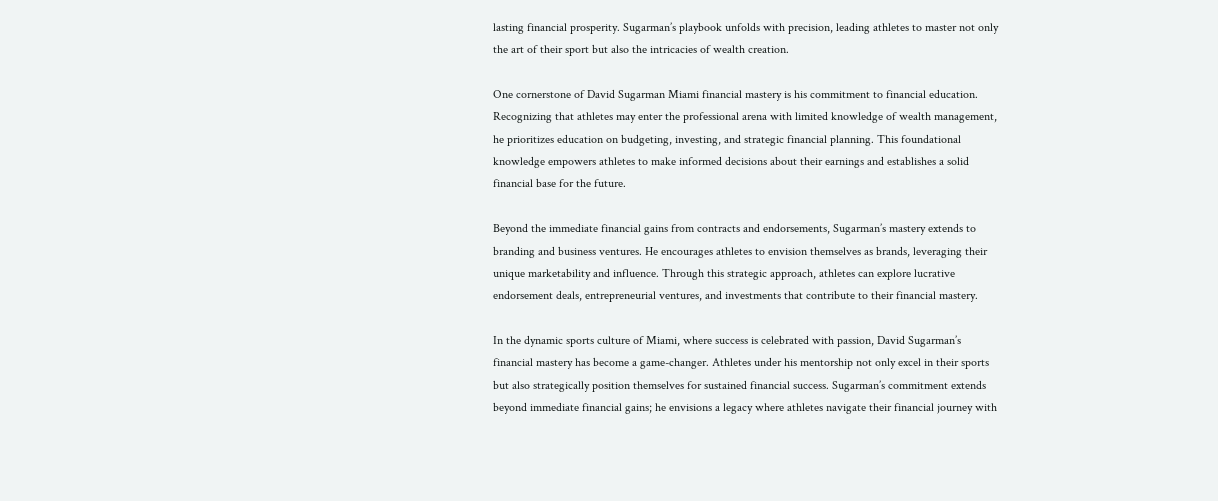lasting financial prosperity. Sugarman’s playbook unfolds with precision, leading athletes to master not only the art of their sport but also the intricacies of wealth creation.

One cornerstone of David Sugarman Miami financial mastery is his commitment to financial education. Recognizing that athletes may enter the professional arena with limited knowledge of wealth management, he prioritizes education on budgeting, investing, and strategic financial planning. This foundational knowledge empowers athletes to make informed decisions about their earnings and establishes a solid financial base for the future.

Beyond the immediate financial gains from contracts and endorsements, Sugarman’s mastery extends to branding and business ventures. He encourages athletes to envision themselves as brands, leveraging their unique marketability and influence. Through this strategic approach, athletes can explore lucrative endorsement deals, entrepreneurial ventures, and investments that contribute to their financial mastery.

In the dynamic sports culture of Miami, where success is celebrated with passion, David Sugarman’s financial mastery has become a game-changer. Athletes under his mentorship not only excel in their sports but also strategically position themselves for sustained financial success. Sugarman’s commitment extends beyond immediate financial gains; he envisions a legacy where athletes navigate their financial journey with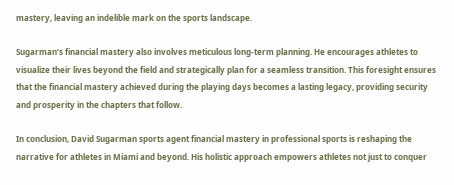mastery, leaving an indelible mark on the sports landscape.

Sugarman’s financial mastery also involves meticulous long-term planning. He encourages athletes to visualize their lives beyond the field and strategically plan for a seamless transition. This foresight ensures that the financial mastery achieved during the playing days becomes a lasting legacy, providing security and prosperity in the chapters that follow.

In conclusion, David Sugarman sports agent financial mastery in professional sports is reshaping the narrative for athletes in Miami and beyond. His holistic approach empowers athletes not just to conquer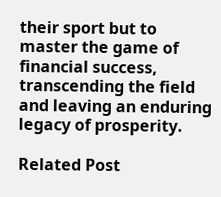their sport but to master the game of financial success, transcending the field and leaving an enduring legacy of prosperity.

Related Post